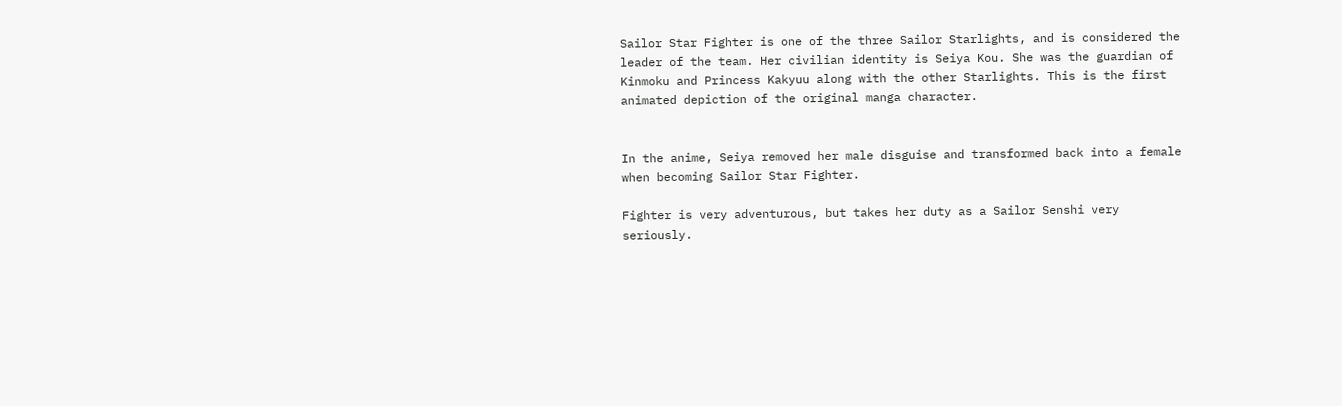Sailor Star Fighter is one of the three Sailor Starlights, and is considered the leader of the team. Her civilian identity is Seiya Kou. She was the guardian of Kinmoku and Princess Kakyuu along with the other Starlights. This is the first animated depiction of the original manga character.


In the anime, Seiya removed her male disguise and transformed back into a female when becoming Sailor Star Fighter.

Fighter is very adventurous, but takes her duty as a Sailor Senshi very seriously.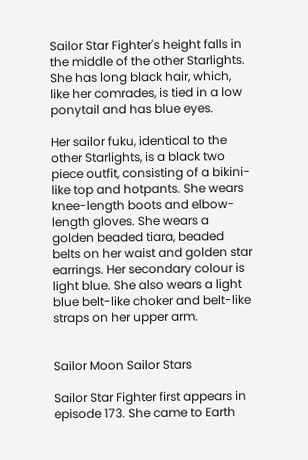Sailor Star Fighter's height falls in the middle of the other Starlights. She has long black hair, which, like her comrades, is tied in a low ponytail and has blue eyes.

Her sailor fuku, identical to the other Starlights, is a black two piece outfit, consisting of a bikini-like top and hotpants. She wears knee-length boots and elbow-length gloves. She wears a golden beaded tiara, beaded belts on her waist and golden star earrings. Her secondary colour is light blue. She also wears a light blue belt-like choker and belt-like straps on her upper arm.


Sailor Moon Sailor Stars

Sailor Star Fighter first appears in episode 173. She came to Earth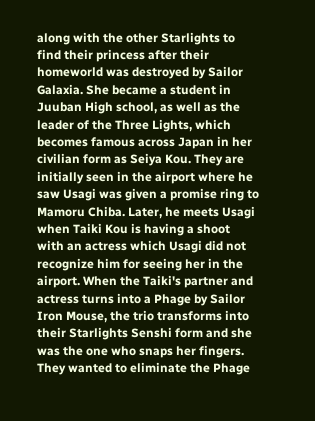along with the other Starlights to find their princess after their homeworld was destroyed by Sailor Galaxia. She became a student in Juuban High school, as well as the leader of the Three Lights, which becomes famous across Japan in her civilian form as Seiya Kou. They are initially seen in the airport where he saw Usagi was given a promise ring to Mamoru Chiba. Later, he meets Usagi when Taiki Kou is having a shoot with an actress which Usagi did not recognize him for seeing her in the airport. When the Taiki's partner and actress turns into a Phage by Sailor Iron Mouse, the trio transforms into their Starlights Senshi form and she was the one who snaps her fingers. They wanted to eliminate the Phage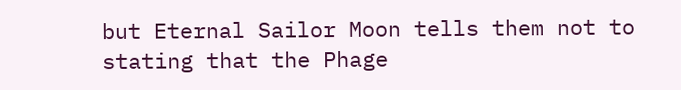but Eternal Sailor Moon tells them not to stating that the Phage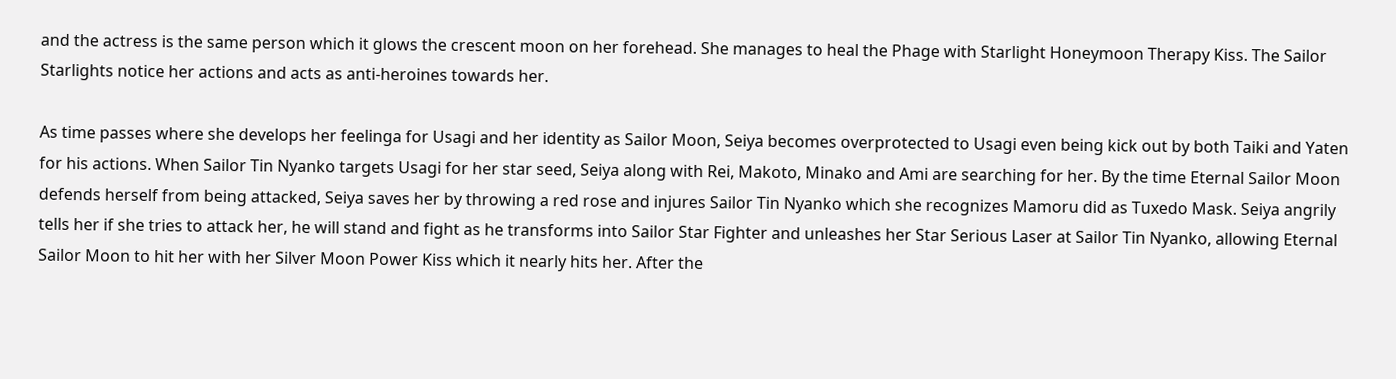and the actress is the same person which it glows the crescent moon on her forehead. She manages to heal the Phage with Starlight Honeymoon Therapy Kiss. The Sailor Starlights notice her actions and acts as anti-heroines towards her.

As time passes where she develops her feelinga for Usagi and her identity as Sailor Moon, Seiya becomes overprotected to Usagi even being kick out by both Taiki and Yaten for his actions. When Sailor Tin Nyanko targets Usagi for her star seed, Seiya along with Rei, Makoto, Minako and Ami are searching for her. By the time Eternal Sailor Moon defends herself from being attacked, Seiya saves her by throwing a red rose and injures Sailor Tin Nyanko which she recognizes Mamoru did as Tuxedo Mask. Seiya angrily tells her if she tries to attack her, he will stand and fight as he transforms into Sailor Star Fighter and unleashes her Star Serious Laser at Sailor Tin Nyanko, allowing Eternal Sailor Moon to hit her with her Silver Moon Power Kiss which it nearly hits her. After the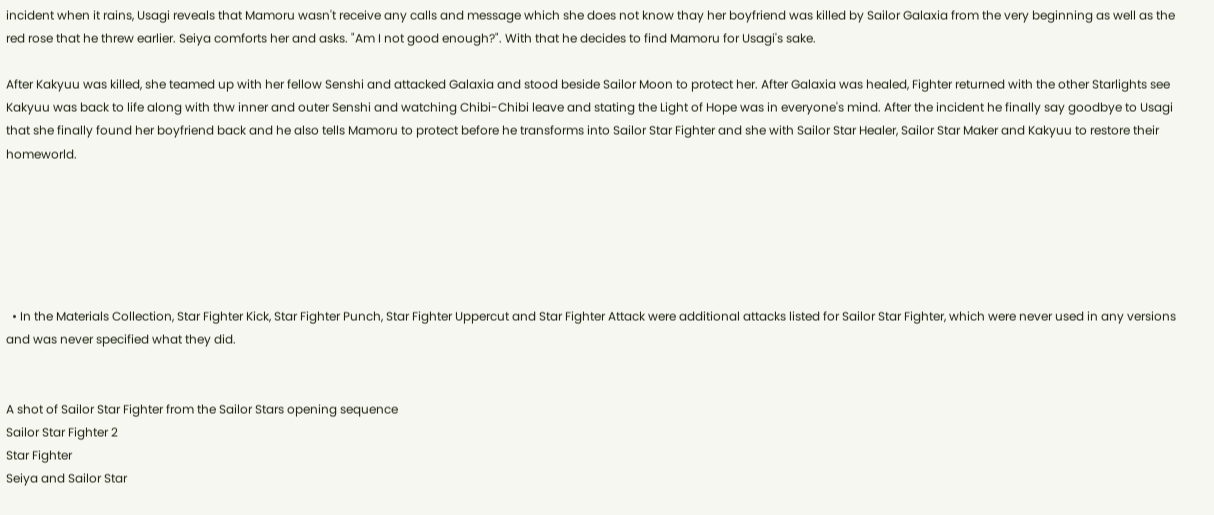incident when it rains, Usagi reveals that Mamoru wasn't receive any calls and message which she does not know thay her boyfriend was killed by Sailor Galaxia from the very beginning as well as the red rose that he threw earlier. Seiya comforts her and asks. "Am I not good enough?". With that he decides to find Mamoru for Usagi's sake.

After Kakyuu was killed, she teamed up with her fellow Senshi and attacked Galaxia and stood beside Sailor Moon to protect her. After Galaxia was healed, Fighter returned with the other Starlights see Kakyuu was back to life along with thw inner and outer Senshi and watching Chibi-Chibi leave and stating the Light of Hope was in everyone's mind. After the incident he finally say goodbye to Usagi that she finally found her boyfriend back and he also tells Mamoru to protect before he transforms into Sailor Star Fighter and she with Sailor Star Healer, Sailor Star Maker and Kakyuu to restore their homeworld.






  • In the Materials Collection, Star Fighter Kick, Star Fighter Punch, Star Fighter Uppercut and Star Fighter Attack were additional attacks listed for Sailor Star Fighter, which were never used in any versions and was never specified what they did.


A shot of Sailor Star Fighter from the Sailor Stars opening sequence
Sailor Star Fighter 2
Star Fighter
Seiya and Sailor Star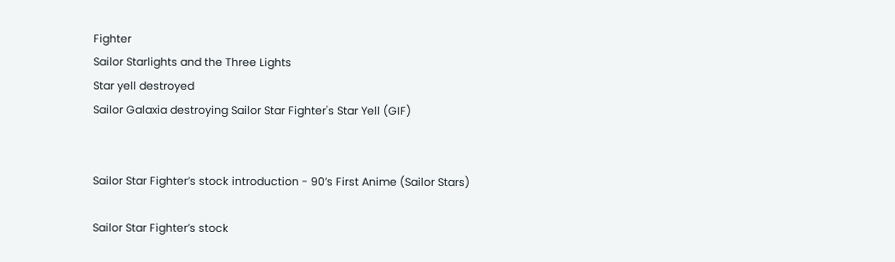Fighter
Sailor Starlights and the Three Lights
Star yell destroyed
Sailor Galaxia destroying Sailor Star Fighter's Star Yell (GIF)


Sailor Star Fighter’s stock introduction - 90’s First Anime (Sailor Stars)

Sailor Star Fighter’s stock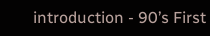introduction - 90’s First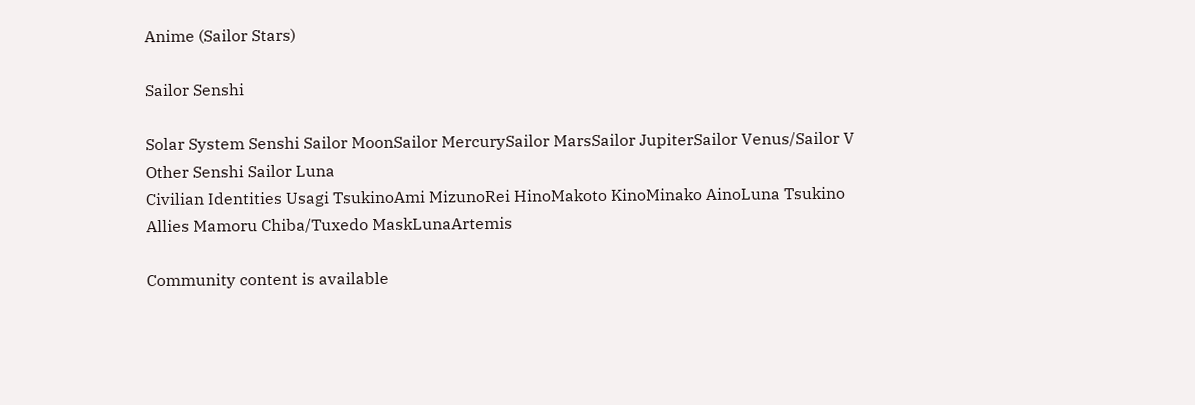Anime (Sailor Stars)

Sailor Senshi

Solar System Senshi Sailor MoonSailor MercurySailor MarsSailor JupiterSailor Venus/Sailor V
Other Senshi Sailor Luna
Civilian Identities Usagi TsukinoAmi MizunoRei HinoMakoto KinoMinako AinoLuna Tsukino
Allies Mamoru Chiba/Tuxedo MaskLunaArtemis

Community content is available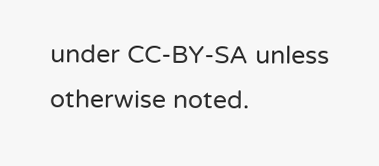under CC-BY-SA unless otherwise noted.